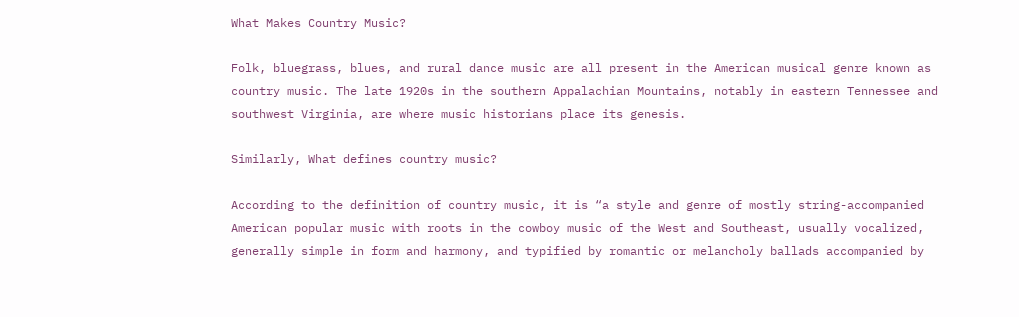What Makes Country Music?

Folk, bluegrass, blues, and rural dance music are all present in the American musical genre known as country music. The late 1920s in the southern Appalachian Mountains, notably in eastern Tennessee and southwest Virginia, are where music historians place its genesis.

Similarly, What defines country music?

According to the definition of country music, it is “a style and genre of mostly string-accompanied American popular music with roots in the cowboy music of the West and Southeast, usually vocalized, generally simple in form and harmony, and typified by romantic or melancholy ballads accompanied by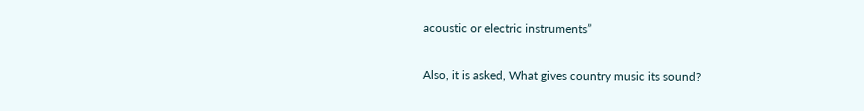acoustic or electric instruments”

Also, it is asked, What gives country music its sound?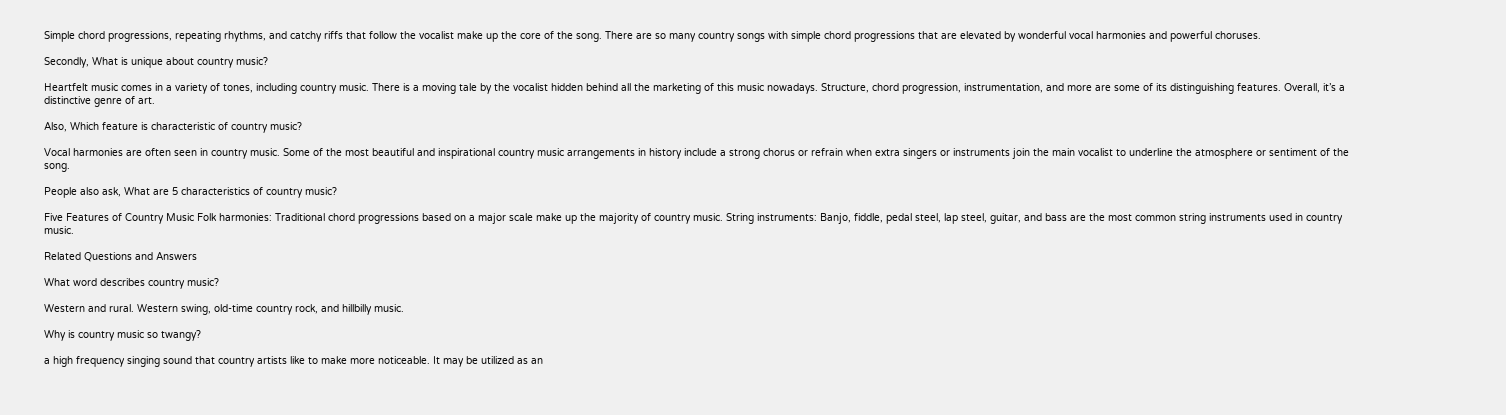Simple chord progressions, repeating rhythms, and catchy riffs that follow the vocalist make up the core of the song. There are so many country songs with simple chord progressions that are elevated by wonderful vocal harmonies and powerful choruses.

Secondly, What is unique about country music?

Heartfelt music comes in a variety of tones, including country music. There is a moving tale by the vocalist hidden behind all the marketing of this music nowadays. Structure, chord progression, instrumentation, and more are some of its distinguishing features. Overall, it’s a distinctive genre of art.

Also, Which feature is characteristic of country music?

Vocal harmonies are often seen in country music. Some of the most beautiful and inspirational country music arrangements in history include a strong chorus or refrain when extra singers or instruments join the main vocalist to underline the atmosphere or sentiment of the song.

People also ask, What are 5 characteristics of country music?

Five Features of Country Music Folk harmonies: Traditional chord progressions based on a major scale make up the majority of country music. String instruments: Banjo, fiddle, pedal steel, lap steel, guitar, and bass are the most common string instruments used in country music.

Related Questions and Answers

What word describes country music?

Western and rural. Western swing, old-time country rock, and hillbilly music.

Why is country music so twangy?

a high frequency singing sound that country artists like to make more noticeable. It may be utilized as an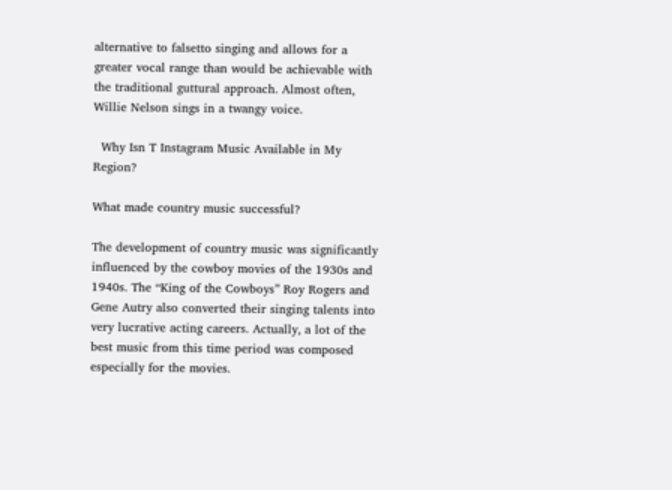alternative to falsetto singing and allows for a greater vocal range than would be achievable with the traditional guttural approach. Almost often, Willie Nelson sings in a twangy voice.

  Why Isn T Instagram Music Available in My Region?

What made country music successful?

The development of country music was significantly influenced by the cowboy movies of the 1930s and 1940s. The “King of the Cowboys” Roy Rogers and Gene Autry also converted their singing talents into very lucrative acting careers. Actually, a lot of the best music from this time period was composed especially for the movies.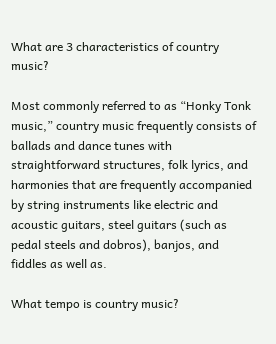What are 3 characteristics of country music?

Most commonly referred to as “Honky Tonk music,” country music frequently consists of ballads and dance tunes with straightforward structures, folk lyrics, and harmonies that are frequently accompanied by string instruments like electric and acoustic guitars, steel guitars (such as pedal steels and dobros), banjos, and fiddles as well as.

What tempo is country music?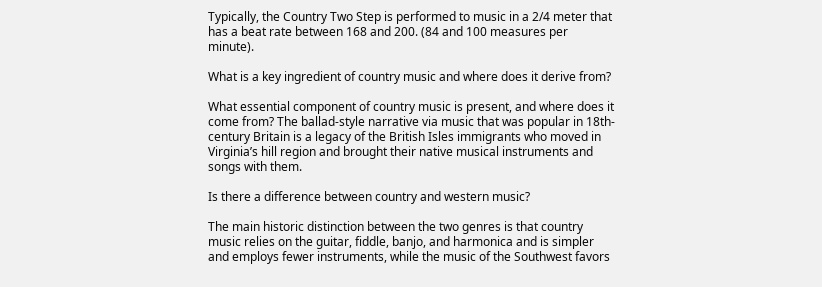Typically, the Country Two Step is performed to music in a 2/4 meter that has a beat rate between 168 and 200. (84 and 100 measures per minute).

What is a key ingredient of country music and where does it derive from?

What essential component of country music is present, and where does it come from? The ballad-style narrative via music that was popular in 18th-century Britain is a legacy of the British Isles immigrants who moved in Virginia’s hill region and brought their native musical instruments and songs with them.

Is there a difference between country and western music?

The main historic distinction between the two genres is that country music relies on the guitar, fiddle, banjo, and harmonica and is simpler and employs fewer instruments, while the music of the Southwest favors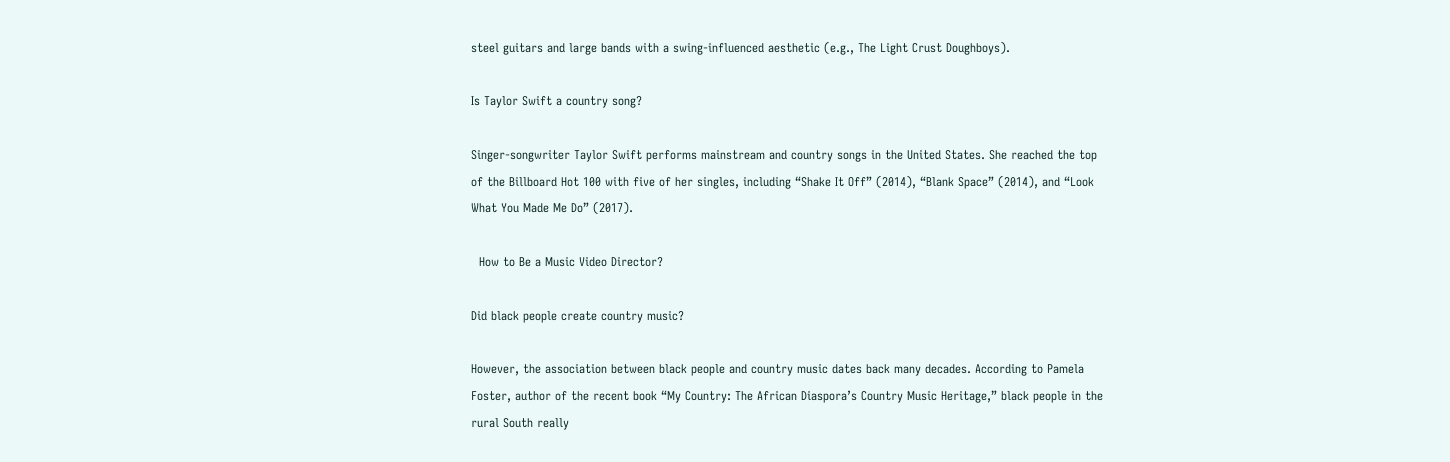steel guitars and large bands with a swing-influenced aesthetic (e.g., The Light Crust Doughboys).

Is Taylor Swift a country song?

Singer-songwriter Taylor Swift performs mainstream and country songs in the United States. She reached the top of the Billboard Hot 100 with five of her singles, including “Shake It Off” (2014), “Blank Space” (2014), and “Look What You Made Me Do” (2017).

  How to Be a Music Video Director?

Did black people create country music?

However, the association between black people and country music dates back many decades. According to Pamela Foster, author of the recent book “My Country: The African Diaspora’s Country Music Heritage,” black people in the rural South really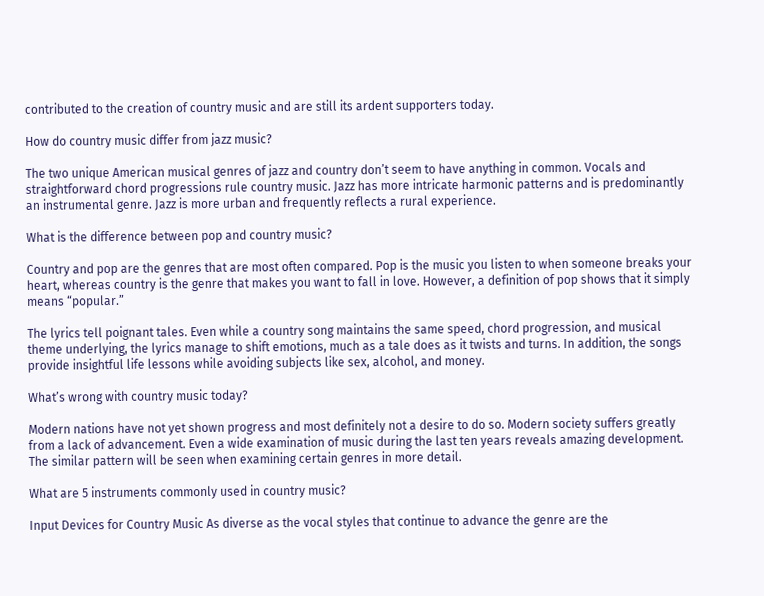contributed to the creation of country music and are still its ardent supporters today.

How do country music differ from jazz music?

The two unique American musical genres of jazz and country don’t seem to have anything in common. Vocals and straightforward chord progressions rule country music. Jazz has more intricate harmonic patterns and is predominantly an instrumental genre. Jazz is more urban and frequently reflects a rural experience.

What is the difference between pop and country music?

Country and pop are the genres that are most often compared. Pop is the music you listen to when someone breaks your heart, whereas country is the genre that makes you want to fall in love. However, a definition of pop shows that it simply means “popular.”

The lyrics tell poignant tales. Even while a country song maintains the same speed, chord progression, and musical theme underlying, the lyrics manage to shift emotions, much as a tale does as it twists and turns. In addition, the songs provide insightful life lessons while avoiding subjects like sex, alcohol, and money.

What’s wrong with country music today?

Modern nations have not yet shown progress and most definitely not a desire to do so. Modern society suffers greatly from a lack of advancement. Even a wide examination of music during the last ten years reveals amazing development. The similar pattern will be seen when examining certain genres in more detail.

What are 5 instruments commonly used in country music?

Input Devices for Country Music As diverse as the vocal styles that continue to advance the genre are the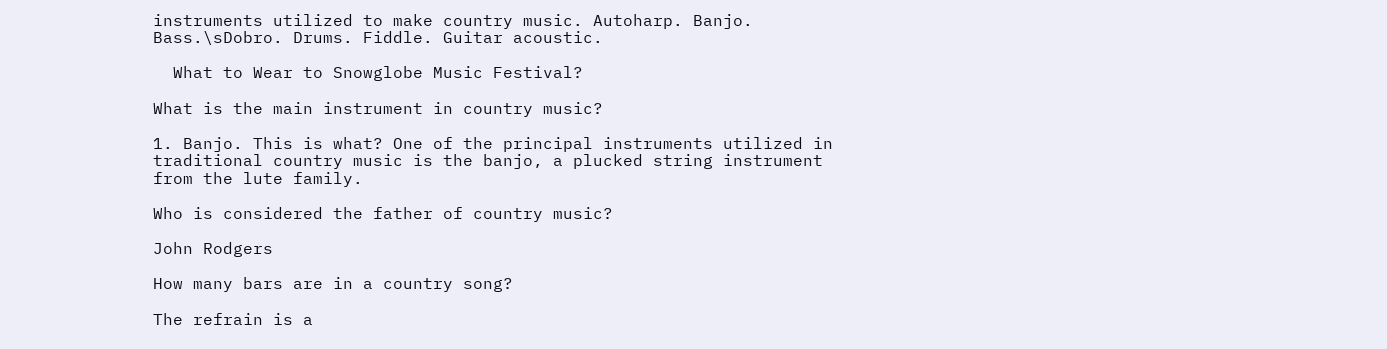instruments utilized to make country music. Autoharp. Banjo. Bass.\sDobro. Drums. Fiddle. Guitar acoustic.

  What to Wear to Snowglobe Music Festival?

What is the main instrument in country music?

1. Banjo. This is what? One of the principal instruments utilized in traditional country music is the banjo, a plucked string instrument from the lute family.

Who is considered the father of country music?

John Rodgers

How many bars are in a country song?

The refrain is a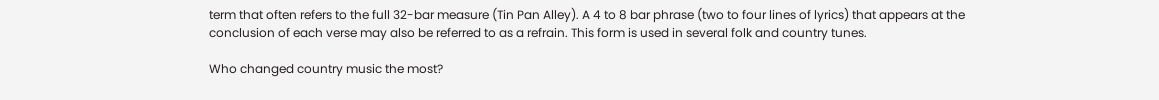term that often refers to the full 32-bar measure (Tin Pan Alley). A 4 to 8 bar phrase (two to four lines of lyrics) that appears at the conclusion of each verse may also be referred to as a refrain. This form is used in several folk and country tunes.

Who changed country music the most?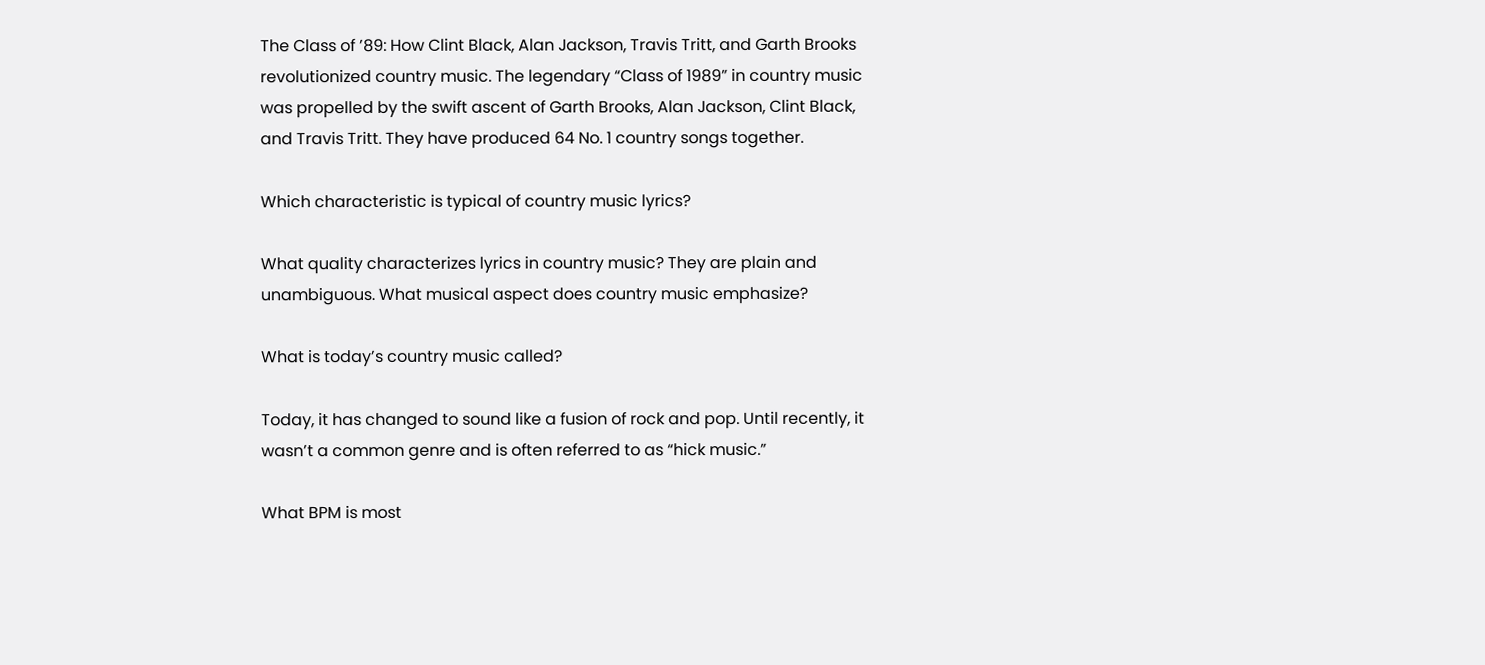The Class of ’89: How Clint Black, Alan Jackson, Travis Tritt, and Garth Brooks revolutionized country music. The legendary “Class of 1989” in country music was propelled by the swift ascent of Garth Brooks, Alan Jackson, Clint Black, and Travis Tritt. They have produced 64 No. 1 country songs together.

Which characteristic is typical of country music lyrics?

What quality characterizes lyrics in country music? They are plain and unambiguous. What musical aspect does country music emphasize?

What is today’s country music called?

Today, it has changed to sound like a fusion of rock and pop. Until recently, it wasn’t a common genre and is often referred to as “hick music.”

What BPM is most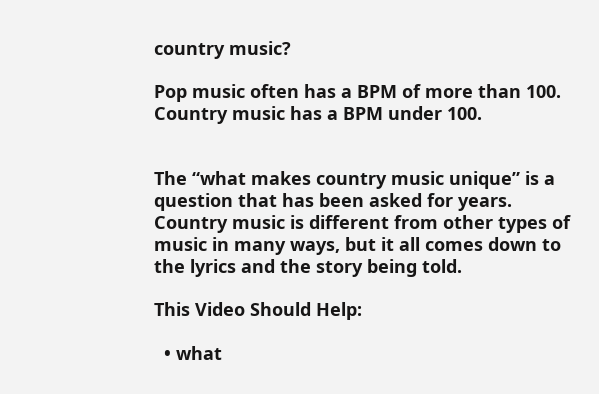country music?

Pop music often has a BPM of more than 100. Country music has a BPM under 100.


The “what makes country music unique” is a question that has been asked for years. Country music is different from other types of music in many ways, but it all comes down to the lyrics and the story being told.

This Video Should Help:

  • what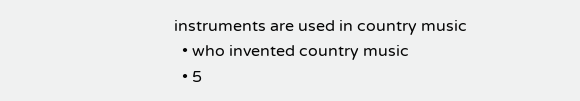instruments are used in country music
  • who invented country music
  • 5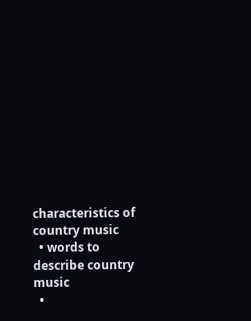characteristics of country music
  • words to describe country music
  •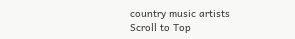country music artists
Scroll to Top